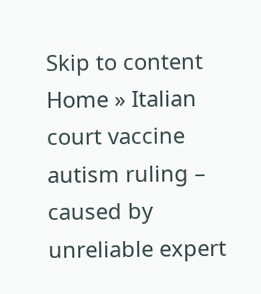Skip to content
Home » Italian court vaccine autism ruling – caused by unreliable expert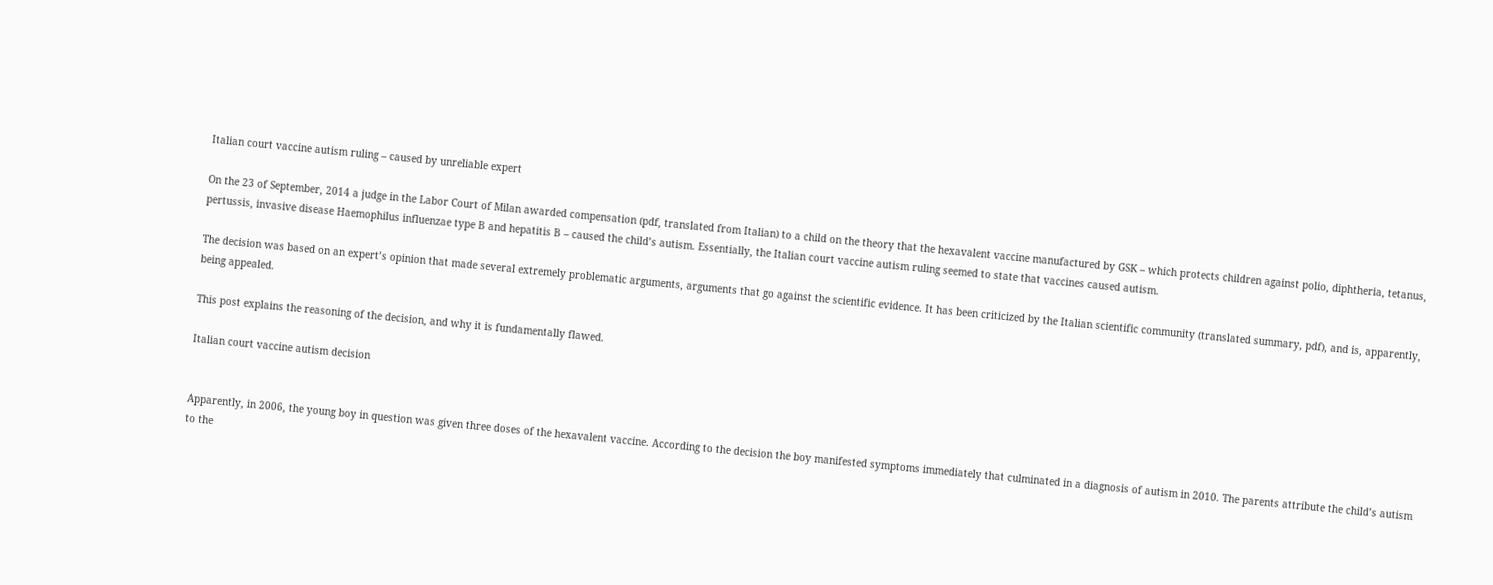Italian court vaccine autism ruling – caused by unreliable expert

On the 23 of September, 2014 a judge in the Labor Court of Milan awarded compensation (pdf, translated from Italian) to a child on the theory that the hexavalent vaccine manufactured by GSK – which protects children against polio, diphtheria, tetanus, pertussis, invasive disease Haemophilus influenzae type B and hepatitis B – caused the child’s autism. Essentially, the Italian court vaccine autism ruling seemed to state that vaccines caused autism.

The decision was based on an expert’s opinion that made several extremely problematic arguments, arguments that go against the scientific evidence. It has been criticized by the Italian scientific community (translated summary, pdf), and is, apparently, being appealed.

This post explains the reasoning of the decision, and why it is fundamentally flawed.

Italian court vaccine autism decision


Apparently, in 2006, the young boy in question was given three doses of the hexavalent vaccine. According to the decision the boy manifested symptoms immediately that culminated in a diagnosis of autism in 2010. The parents attribute the child’s autism to the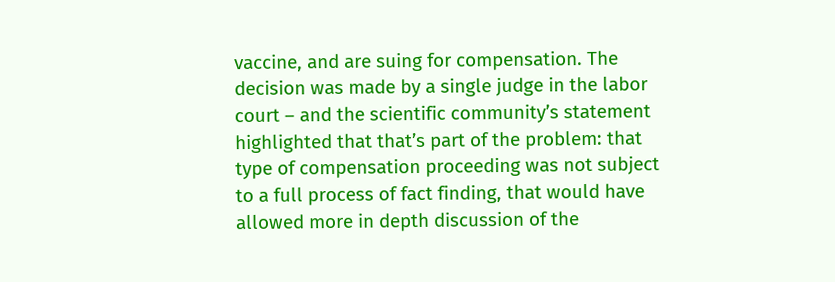vaccine, and are suing for compensation. The decision was made by a single judge in the labor court – and the scientific community’s statement highlighted that that’s part of the problem: that type of compensation proceeding was not subject to a full process of fact finding, that would have allowed more in depth discussion of the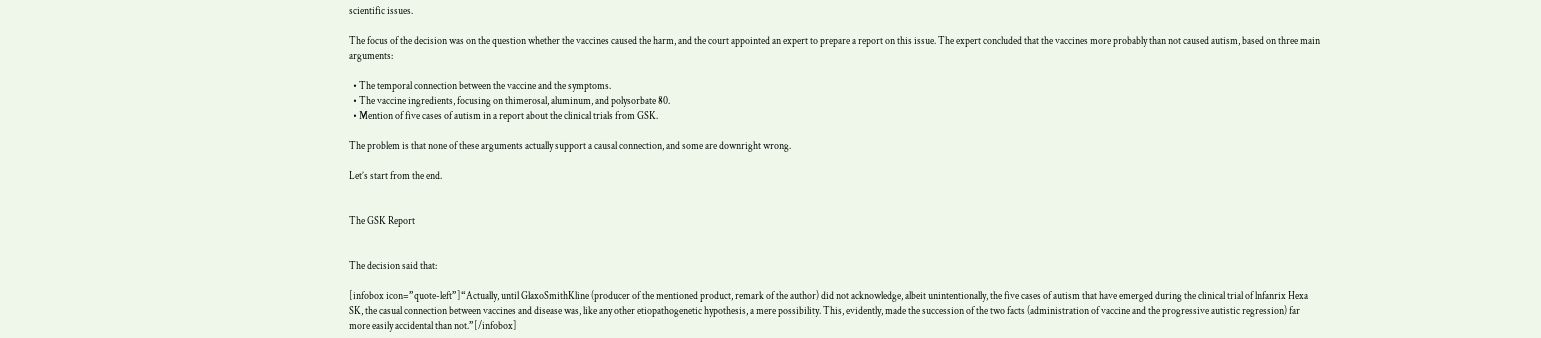scientific issues.

The focus of the decision was on the question whether the vaccines caused the harm, and the court appointed an expert to prepare a report on this issue. The expert concluded that the vaccines more probably than not caused autism, based on three main arguments:

  • The temporal connection between the vaccine and the symptoms.
  • The vaccine ingredients, focusing on thimerosal, aluminum, and polysorbate 80.
  • Mention of five cases of autism in a report about the clinical trials from GSK.

The problem is that none of these arguments actually support a causal connection, and some are downright wrong.

Let’s start from the end.


The GSK Report


The decision said that:

[infobox icon=”quote-left”]“Actually, until GlaxoSmithKline (producer of the mentioned product, remark of the author) did not acknowledge, albeit unintentionally, the five cases of autism that have emerged during the clinical trial of lnfanrix Hexa SK, the casual connection between vaccines and disease was, like any other etiopathogenetic hypothesis, a mere possibility. This, evidently, made the succession of the two facts (administration of vaccine and the progressive autistic regression) far more easily accidental than not.”[/infobox]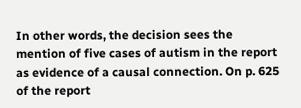In other words, the decision sees the mention of five cases of autism in the report as evidence of a causal connection. On p. 625 of the report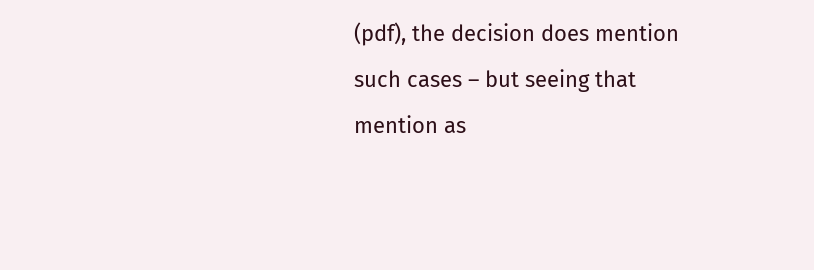(pdf), the decision does mention such cases – but seeing that mention as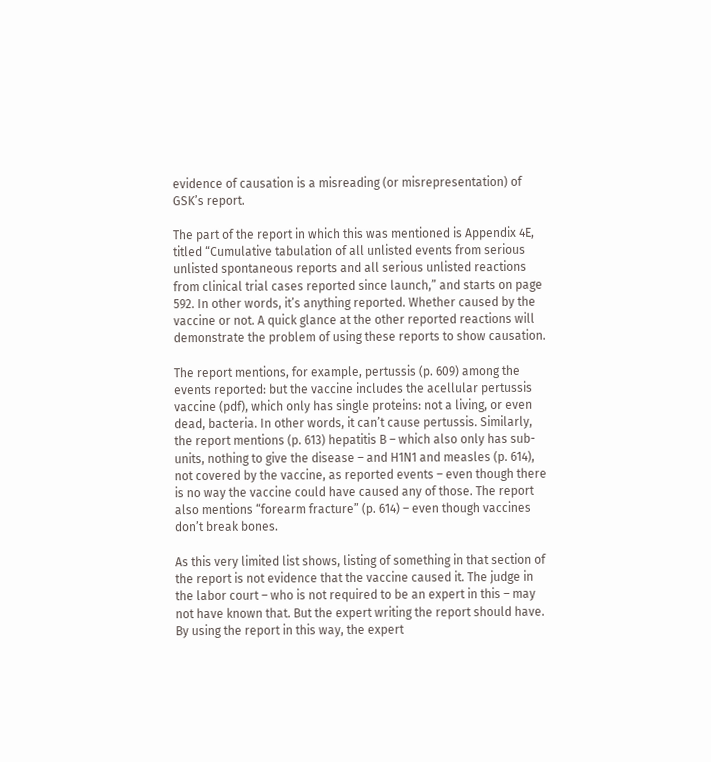evidence of causation is a misreading (or misrepresentation) of GSK’s report.

The part of the report in which this was mentioned is Appendix 4E, titled “Cumulative tabulation of all unlisted events from serious unlisted spontaneous reports and all serious unlisted reactions from clinical trial cases reported since launch,” and starts on page 592. In other words, it’s anything reported. Whether caused by the vaccine or not. A quick glance at the other reported reactions will demonstrate the problem of using these reports to show causation.

The report mentions, for example, pertussis (p. 609) among the events reported: but the vaccine includes the acellular pertussis vaccine (pdf), which only has single proteins: not a living, or even dead, bacteria. In other words, it can’t cause pertussis. Similarly, the report mentions (p. 613) hepatitis B – which also only has sub-units, nothing to give the disease – and H1N1 and measles (p. 614), not covered by the vaccine, as reported events – even though there is no way the vaccine could have caused any of those. The report also mentions “forearm fracture” (p. 614) – even though vaccines don’t break bones.

As this very limited list shows, listing of something in that section of the report is not evidence that the vaccine caused it. The judge in the labor court – who is not required to be an expert in this – may not have known that. But the expert writing the report should have. By using the report in this way, the expert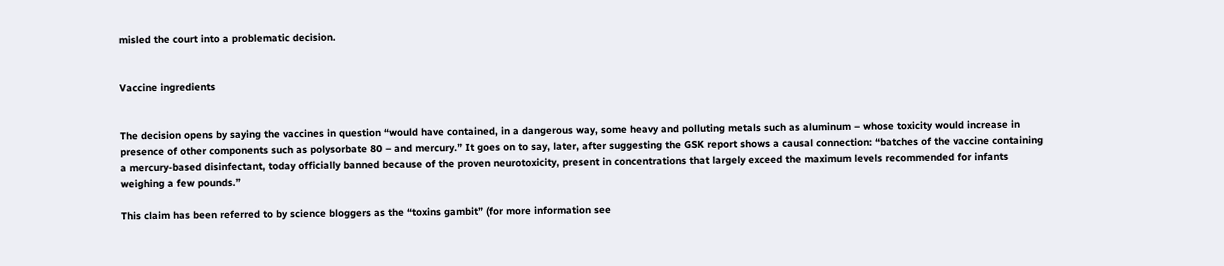misled the court into a problematic decision.


Vaccine ingredients


The decision opens by saying the vaccines in question “would have contained, in a dangerous way, some heavy and polluting metals such as aluminum – whose toxicity would increase in presence of other components such as polysorbate 80 – and mercury.” It goes on to say, later, after suggesting the GSK report shows a causal connection: “batches of the vaccine containing a mercury-based disinfectant, today officially banned because of the proven neurotoxicity, present in concentrations that largely exceed the maximum levels recommended for infants weighing a few pounds.”

This claim has been referred to by science bloggers as the “toxins gambit” (for more information see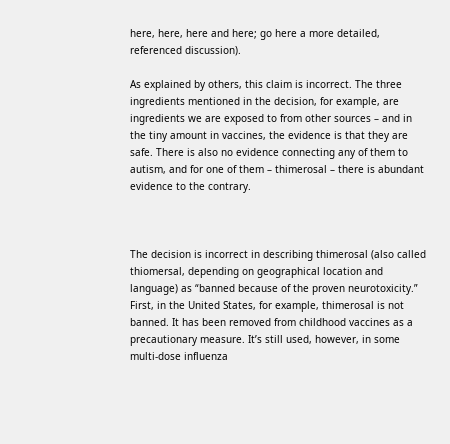here, here, here and here; go here a more detailed, referenced discussion).

As explained by others, this claim is incorrect. The three ingredients mentioned in the decision, for example, are ingredients we are exposed to from other sources – and in the tiny amount in vaccines, the evidence is that they are safe. There is also no evidence connecting any of them to autism, and for one of them – thimerosal – there is abundant evidence to the contrary.



The decision is incorrect in describing thimerosal (also called thiomersal, depending on geographical location and language) as “banned because of the proven neurotoxicity.” First, in the United States, for example, thimerosal is not banned. It has been removed from childhood vaccines as a precautionary measure. It’s still used, however, in some multi-dose influenza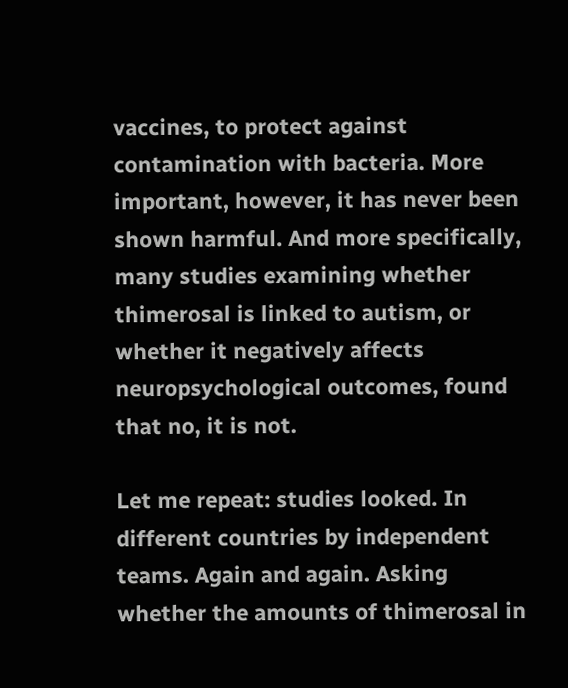vaccines, to protect against contamination with bacteria. More important, however, it has never been shown harmful. And more specifically, many studies examining whether thimerosal is linked to autism, or whether it negatively affects neuropsychological outcomes, found that no, it is not.

Let me repeat: studies looked. In different countries by independent teams. Again and again. Asking whether the amounts of thimerosal in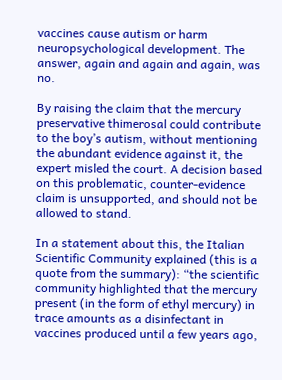vaccines cause autism or harm neuropsychological development. The answer, again and again and again, was no.

By raising the claim that the mercury preservative thimerosal could contribute to the boy’s autism, without mentioning the abundant evidence against it, the expert misled the court. A decision based on this problematic, counter-evidence claim is unsupported, and should not be allowed to stand.

In a statement about this, the Italian Scientific Community explained (this is a quote from the summary): “the scientific community highlighted that the mercury present (in the form of ethyl mercury) in trace amounts as a disinfectant in vaccines produced until a few years ago,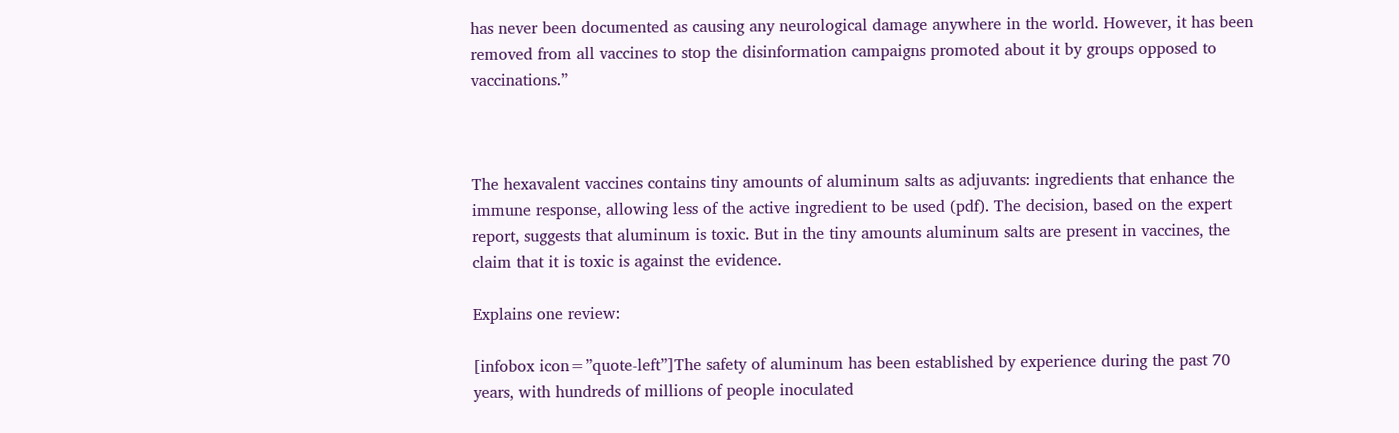has never been documented as causing any neurological damage anywhere in the world. However, it has been removed from all vaccines to stop the disinformation campaigns promoted about it by groups opposed to vaccinations.”



The hexavalent vaccines contains tiny amounts of aluminum salts as adjuvants: ingredients that enhance the immune response, allowing less of the active ingredient to be used (pdf). The decision, based on the expert report, suggests that aluminum is toxic. But in the tiny amounts aluminum salts are present in vaccines, the claim that it is toxic is against the evidence.

Explains one review:

[infobox icon=”quote-left”]The safety of aluminum has been established by experience during the past 70 years, with hundreds of millions of people inoculated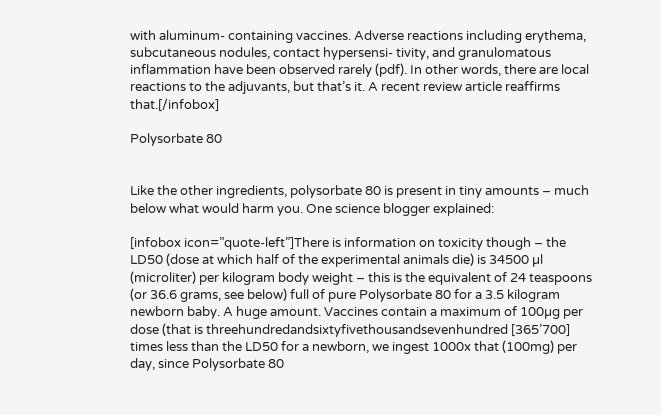with aluminum- containing vaccines. Adverse reactions including erythema, subcutaneous nodules, contact hypersensi- tivity, and granulomatous inflammation have been observed rarely (pdf). In other words, there are local reactions to the adjuvants, but that’s it. A recent review article reaffirms that.[/infobox]

Polysorbate 80


Like the other ingredients, polysorbate 80 is present in tiny amounts – much below what would harm you. One science blogger explained:

[infobox icon=”quote-left”]There is information on toxicity though – the LD50 (dose at which half of the experimental animals die) is 34500 µl (microliter) per kilogram body weight – this is the equivalent of 24 teaspoons (or 36.6 grams, see below) full of pure Polysorbate 80 for a 3.5 kilogram newborn baby. A huge amount. Vaccines contain a maximum of 100µg per dose (that is threehundredandsixtyfivethousandsevenhundred [365’700] times less than the LD50 for a newborn, we ingest 1000x that (100mg) per day, since Polysorbate 80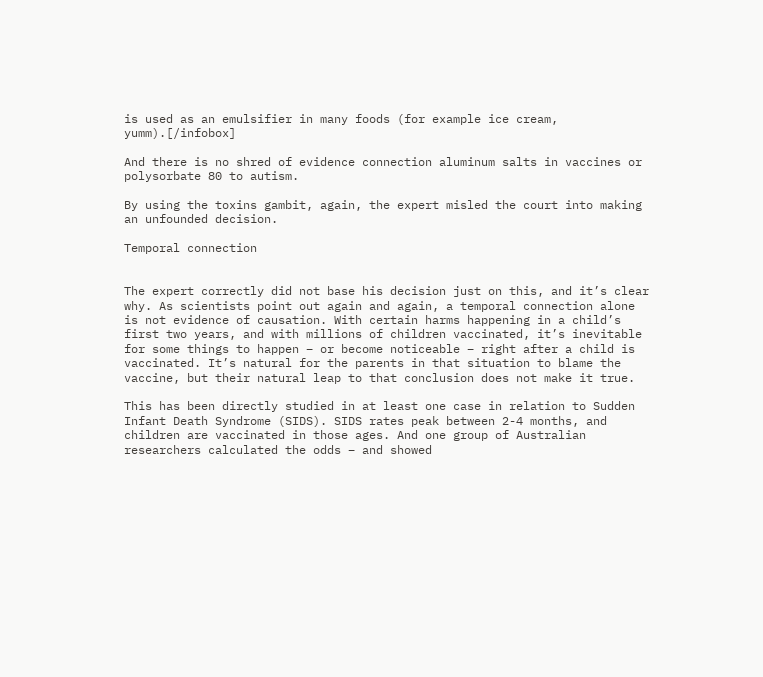is used as an emulsifier in many foods (for example ice cream, yumm).[/infobox]

And there is no shred of evidence connection aluminum salts in vaccines or polysorbate 80 to autism.

By using the toxins gambit, again, the expert misled the court into making an unfounded decision.

Temporal connection


The expert correctly did not base his decision just on this, and it’s clear why. As scientists point out again and again, a temporal connection alone is not evidence of causation. With certain harms happening in a child’s first two years, and with millions of children vaccinated, it’s inevitable for some things to happen – or become noticeable – right after a child is vaccinated. It’s natural for the parents in that situation to blame the vaccine, but their natural leap to that conclusion does not make it true.

This has been directly studied in at least one case in relation to Sudden Infant Death Syndrome (SIDS). SIDS rates peak between 2-4 months, and children are vaccinated in those ages. And one group of Australian researchers calculated the odds – and showed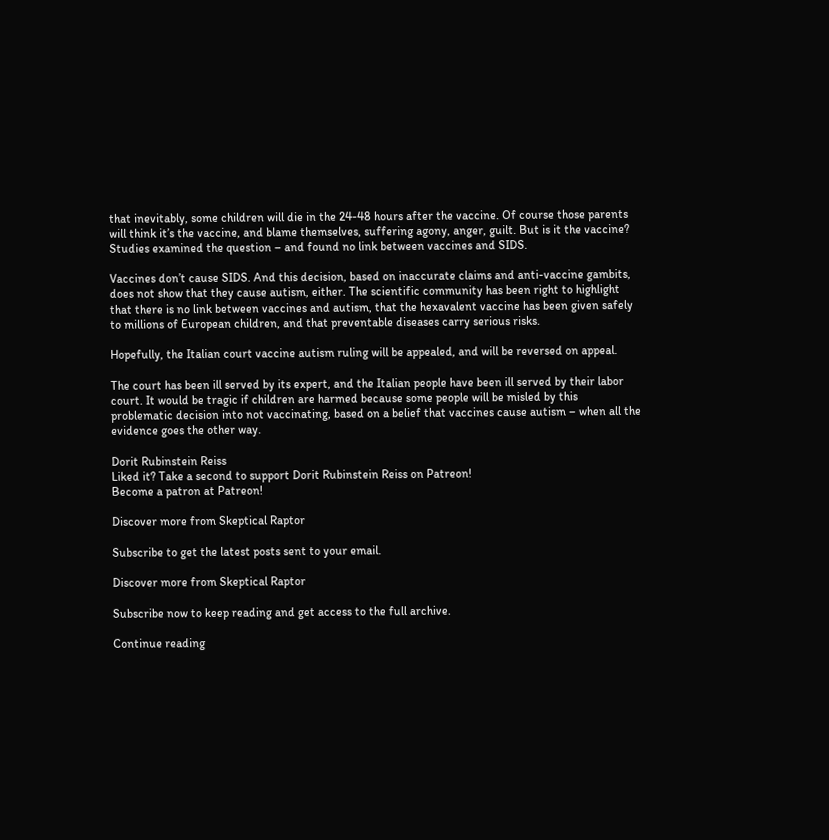that inevitably, some children will die in the 24-48 hours after the vaccine. Of course those parents will think it’s the vaccine, and blame themselves, suffering agony, anger, guilt. But is it the vaccine? Studies examined the question – and found no link between vaccines and SIDS.

Vaccines don’t cause SIDS. And this decision, based on inaccurate claims and anti-vaccine gambits, does not show that they cause autism, either. The scientific community has been right to highlight that there is no link between vaccines and autism, that the hexavalent vaccine has been given safely to millions of European children, and that preventable diseases carry serious risks.

Hopefully, the Italian court vaccine autism ruling will be appealed, and will be reversed on appeal.

The court has been ill served by its expert, and the Italian people have been ill served by their labor court. It would be tragic if children are harmed because some people will be misled by this problematic decision into not vaccinating, based on a belief that vaccines cause autism – when all the evidence goes the other way.

Dorit Rubinstein Reiss
Liked it? Take a second to support Dorit Rubinstein Reiss on Patreon!
Become a patron at Patreon!

Discover more from Skeptical Raptor

Subscribe to get the latest posts sent to your email.

Discover more from Skeptical Raptor

Subscribe now to keep reading and get access to the full archive.

Continue reading